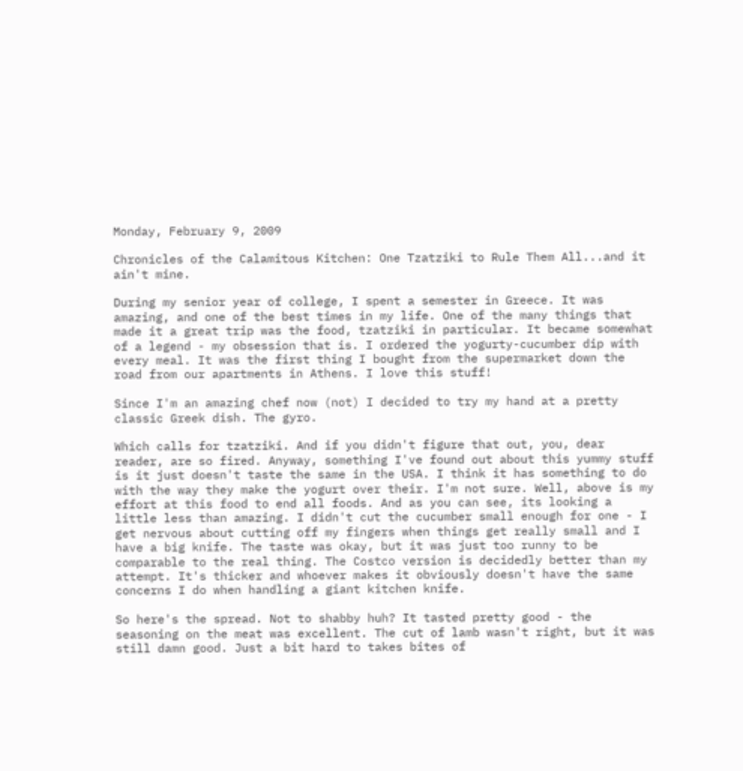Monday, February 9, 2009

Chronicles of the Calamitous Kitchen: One Tzatziki to Rule Them All...and it ain't mine.

During my senior year of college, I spent a semester in Greece. It was amazing, and one of the best times in my life. One of the many things that made it a great trip was the food, tzatziki in particular. It became somewhat of a legend - my obsession that is. I ordered the yogurty-cucumber dip with every meal. It was the first thing I bought from the supermarket down the road from our apartments in Athens. I love this stuff!

Since I'm an amazing chef now (not) I decided to try my hand at a pretty classic Greek dish. The gyro.

Which calls for tzatziki. And if you didn't figure that out, you, dear reader, are so fired. Anyway, something I've found out about this yummy stuff is it just doesn't taste the same in the USA. I think it has something to do with the way they make the yogurt over their. I'm not sure. Well, above is my effort at this food to end all foods. And as you can see, its looking a little less than amazing. I didn't cut the cucumber small enough for one - I get nervous about cutting off my fingers when things get really small and I have a big knife. The taste was okay, but it was just too runny to be comparable to the real thing. The Costco version is decidedly better than my attempt. It's thicker and whoever makes it obviously doesn't have the same concerns I do when handling a giant kitchen knife.

So here's the spread. Not to shabby huh? It tasted pretty good - the seasoning on the meat was excellent. The cut of lamb wasn't right, but it was still damn good. Just a bit hard to takes bites of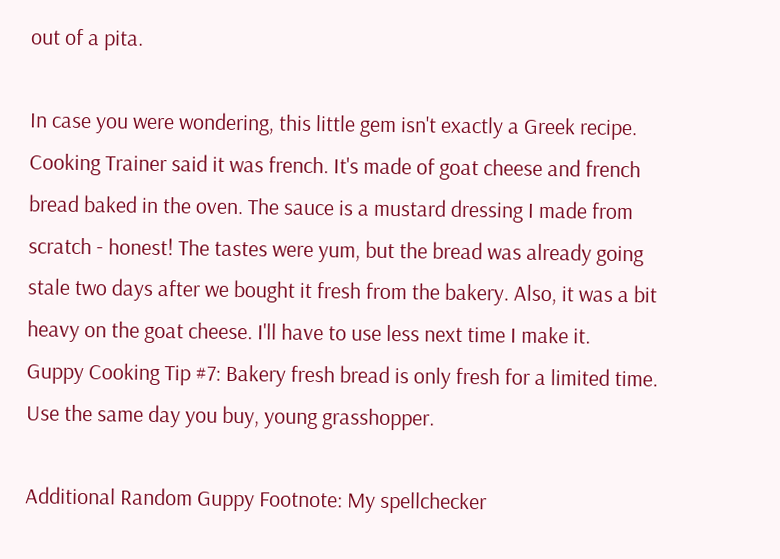out of a pita.

In case you were wondering, this little gem isn't exactly a Greek recipe. Cooking Trainer said it was french. It's made of goat cheese and french bread baked in the oven. The sauce is a mustard dressing I made from scratch - honest! The tastes were yum, but the bread was already going stale two days after we bought it fresh from the bakery. Also, it was a bit heavy on the goat cheese. I'll have to use less next time I make it.
Guppy Cooking Tip #7: Bakery fresh bread is only fresh for a limited time. Use the same day you buy, young grasshopper.

Additional Random Guppy Footnote: My spellchecker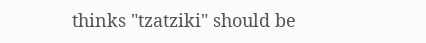thinks "tzatziki" should be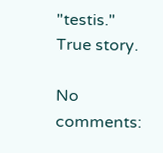"testis." True story.

No comments: